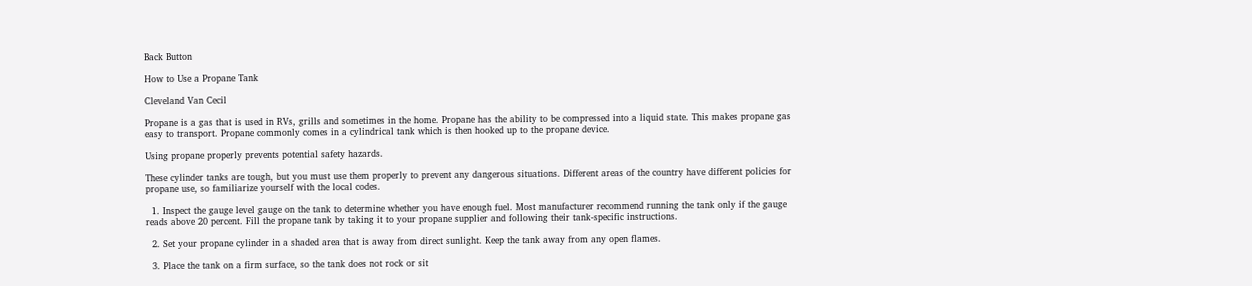Back Button

How to Use a Propane Tank

Cleveland Van Cecil

Propane is a gas that is used in RVs, grills and sometimes in the home. Propane has the ability to be compressed into a liquid state. This makes propane gas easy to transport. Propane commonly comes in a cylindrical tank which is then hooked up to the propane device.

Using propane properly prevents potential safety hazards.

These cylinder tanks are tough, but you must use them properly to prevent any dangerous situations. Different areas of the country have different policies for propane use, so familiarize yourself with the local codes.

  1. Inspect the gauge level gauge on the tank to determine whether you have enough fuel. Most manufacturer recommend running the tank only if the gauge reads above 20 percent. Fill the propane tank by taking it to your propane supplier and following their tank-specific instructions.

  2. Set your propane cylinder in a shaded area that is away from direct sunlight. Keep the tank away from any open flames.

  3. Place the tank on a firm surface, so the tank does not rock or sit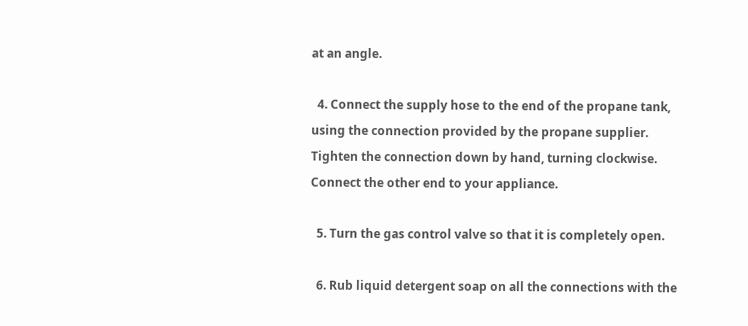at an angle.

  4. Connect the supply hose to the end of the propane tank, using the connection provided by the propane supplier. Tighten the connection down by hand, turning clockwise. Connect the other end to your appliance.

  5. Turn the gas control valve so that it is completely open.

  6. Rub liquid detergent soap on all the connections with the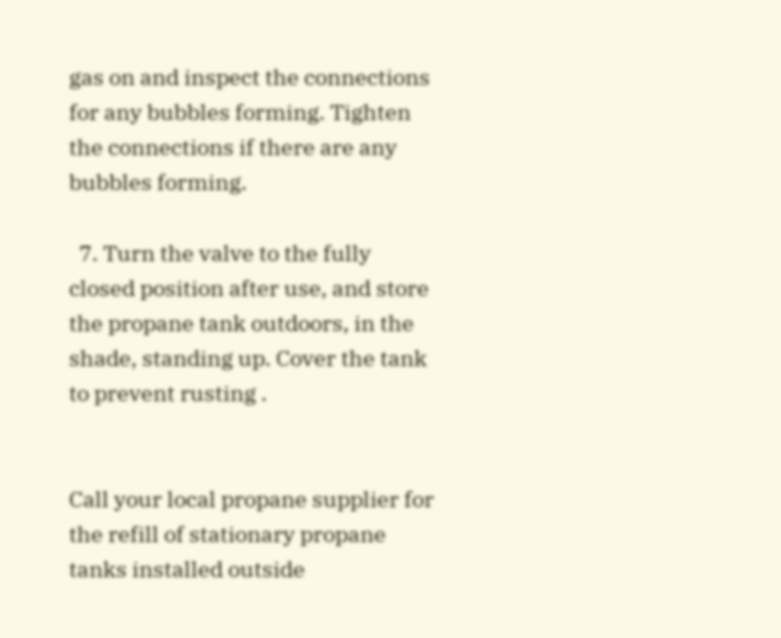gas on and inspect the connections for any bubbles forming. Tighten the connections if there are any bubbles forming.

  7. Turn the valve to the fully closed position after use, and store the propane tank outdoors, in the shade, standing up. Cover the tank to prevent rusting .


Call your local propane supplier for the refill of stationary propane tanks installed outside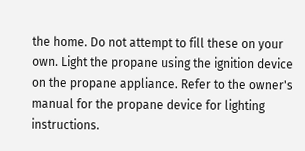the home. Do not attempt to fill these on your own. Light the propane using the ignition device on the propane appliance. Refer to the owner's manual for the propane device for lighting instructions.